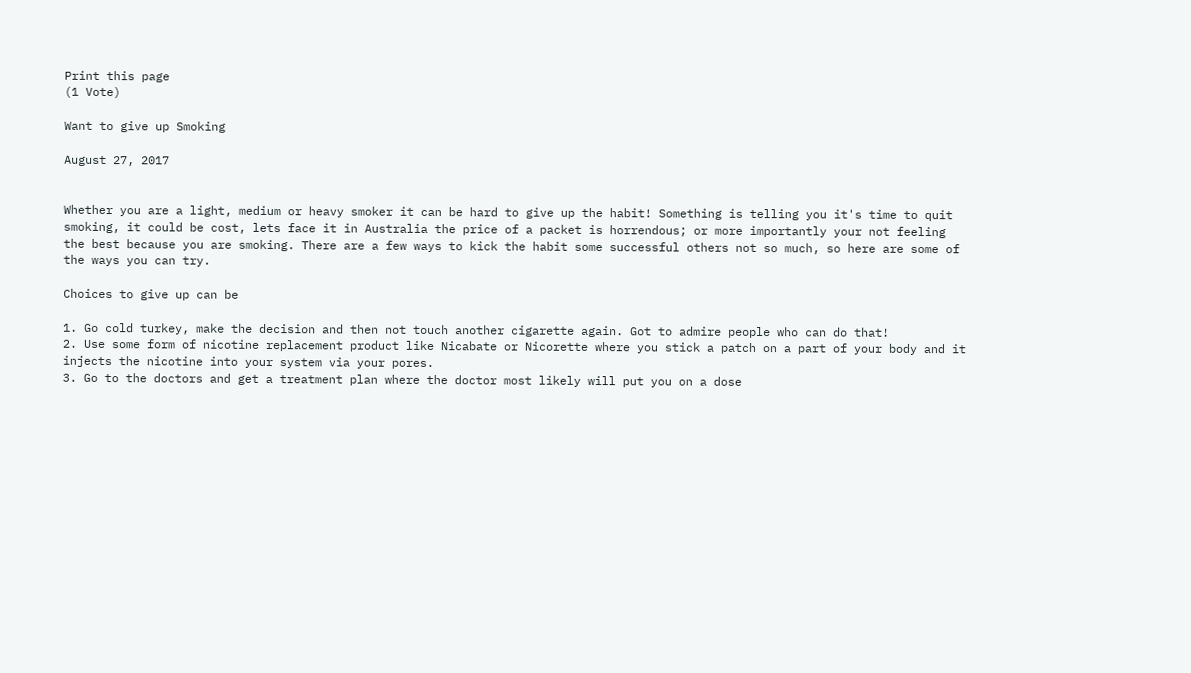Print this page
(1 Vote)

Want to give up Smoking

August 27, 2017


Whether you are a light, medium or heavy smoker it can be hard to give up the habit! Something is telling you it's time to quit smoking, it could be cost, lets face it in Australia the price of a packet is horrendous; or more importantly your not feeling the best because you are smoking. There are a few ways to kick the habit some successful others not so much, so here are some of the ways you can try.

Choices to give up can be

1. Go cold turkey, make the decision and then not touch another cigarette again. Got to admire people who can do that!
2. Use some form of nicotine replacement product like Nicabate or Nicorette where you stick a patch on a part of your body and it injects the nicotine into your system via your pores.
3. Go to the doctors and get a treatment plan where the doctor most likely will put you on a dose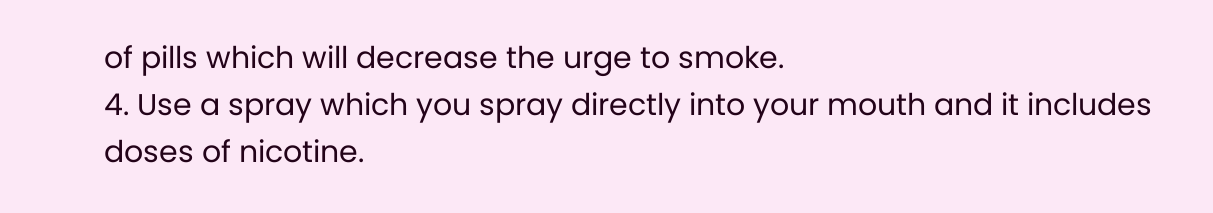of pills which will decrease the urge to smoke.
4. Use a spray which you spray directly into your mouth and it includes doses of nicotine.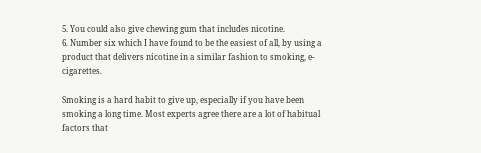5. You could also give chewing gum that includes nicotine.
6. Number six which I have found to be the easiest of all, by using a product that delivers nicotine in a similar fashion to smoking, e-cigarettes.

Smoking is a hard habit to give up, especially if you have been smoking a long time. Most experts agree there are a lot of habitual factors that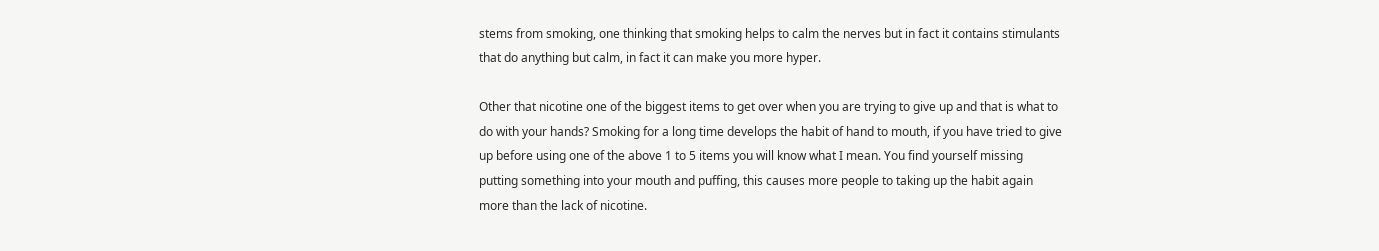stems from smoking, one thinking that smoking helps to calm the nerves but in fact it contains stimulants that do anything but calm, in fact it can make you more hyper.

Other that nicotine one of the biggest items to get over when you are trying to give up and that is what to do with your hands? Smoking for a long time develops the habit of hand to mouth, if you have tried to give up before using one of the above 1 to 5 items you will know what I mean. You find yourself missing putting something into your mouth and puffing, this causes more people to taking up the habit again more than the lack of nicotine.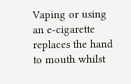Vaping or using an e-cigarette replaces the hand to mouth whilst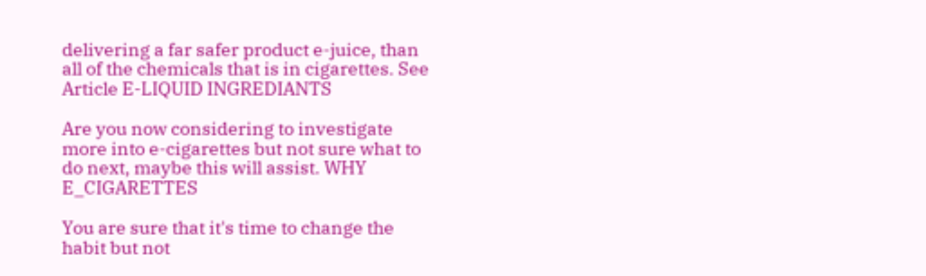delivering a far safer product e-juice, than all of the chemicals that is in cigarettes. See Article E-LIQUID INGREDIANTS

Are you now considering to investigate more into e-cigarettes but not sure what to do next, maybe this will assist. WHY E_CIGARETTES

You are sure that it's time to change the habit but not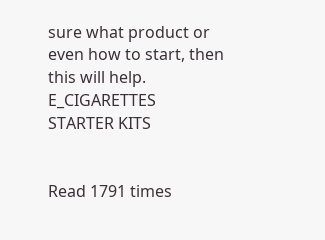sure what product or even how to start, then this will help. E_CIGARETTES STARTER KITS


Read 1791 times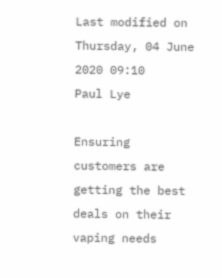Last modified on Thursday, 04 June 2020 09:10
Paul Lye

Ensuring customers are getting the best deals on their vaping needs